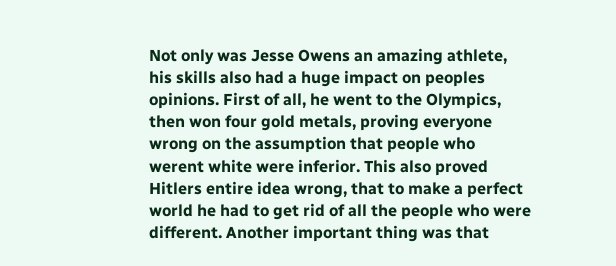Not only was Jesse Owens an amazing athlete, his skills also had a huge impact on peoples opinions. First of all, he went to the Olympics, then won four gold metals, proving everyone wrong on the assumption that people who werent white were inferior. This also proved Hitlers entire idea wrong, that to make a perfect world he had to get rid of all the people who were different. Another important thing was that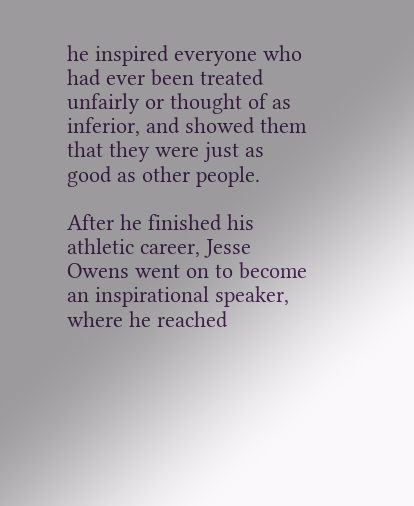he inspired everyone who had ever been treated unfairly or thought of as inferior, and showed them that they were just as good as other people.

After he finished his athletic career, Jesse Owens went on to become an inspirational speaker, where he reached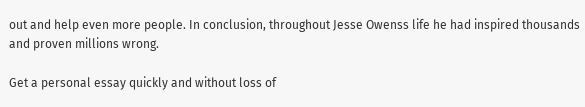out and help even more people. In conclusion, throughout Jesse Owenss life he had inspired thousands and proven millions wrong.

Get a personal essay quickly and without loss of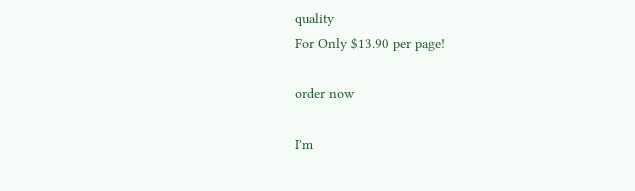quality
For Only $13.90 per page!

order now

I'm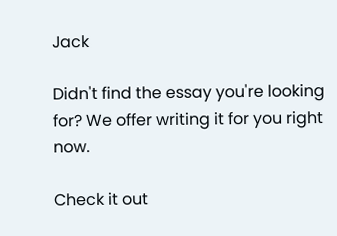Jack

Didn't find the essay you're looking for? We offer writing it for you right now.

Check it out